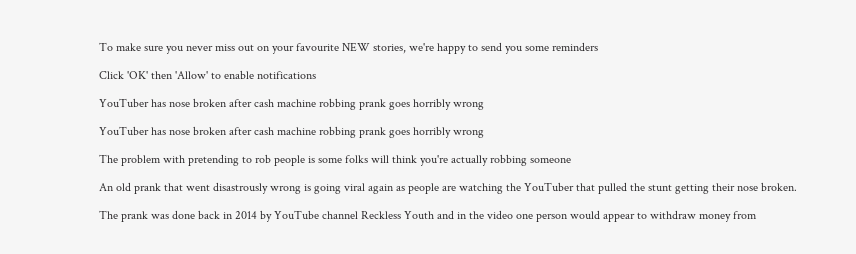To make sure you never miss out on your favourite NEW stories, we're happy to send you some reminders

Click 'OK' then 'Allow' to enable notifications

YouTuber has nose broken after cash machine robbing prank goes horribly wrong

YouTuber has nose broken after cash machine robbing prank goes horribly wrong

The problem with pretending to rob people is some folks will think you're actually robbing someone

An old prank that went disastrously wrong is going viral again as people are watching the YouTuber that pulled the stunt getting their nose broken.

The prank was done back in 2014 by YouTube channel Reckless Youth and in the video one person would appear to withdraw money from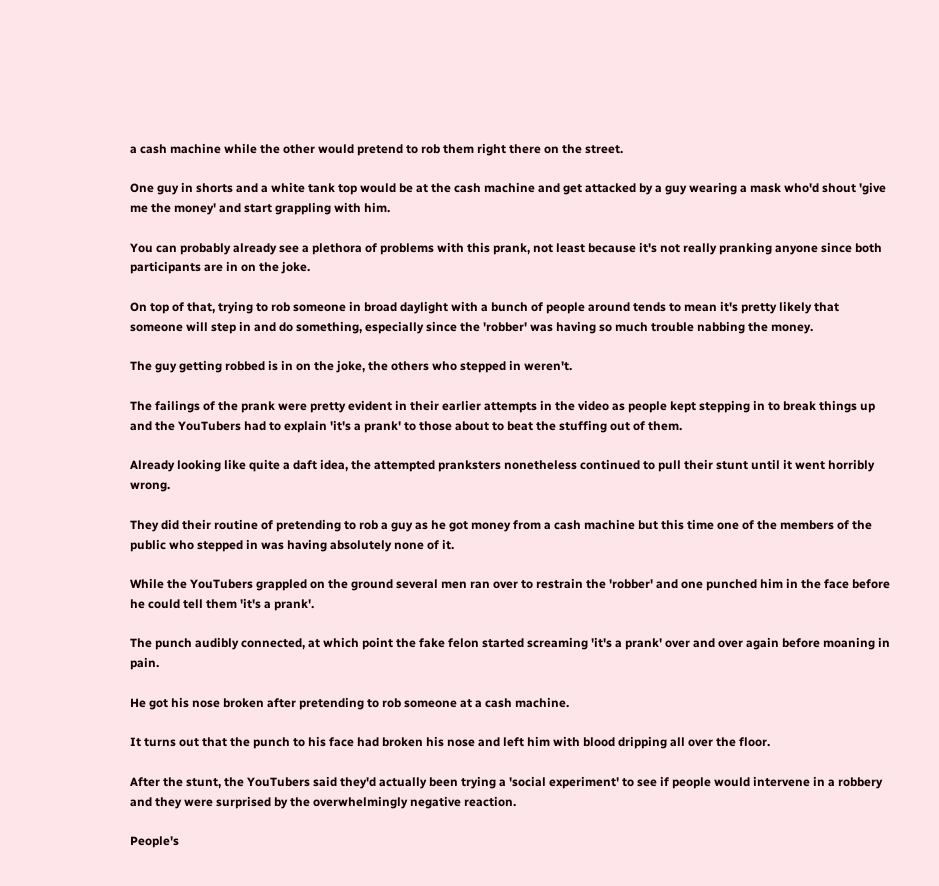a cash machine while the other would pretend to rob them right there on the street.

One guy in shorts and a white tank top would be at the cash machine and get attacked by a guy wearing a mask who'd shout 'give me the money' and start grappling with him.

You can probably already see a plethora of problems with this prank, not least because it's not really pranking anyone since both participants are in on the joke.

On top of that, trying to rob someone in broad daylight with a bunch of people around tends to mean it's pretty likely that someone will step in and do something, especially since the 'robber' was having so much trouble nabbing the money.

The guy getting robbed is in on the joke, the others who stepped in weren't.

The failings of the prank were pretty evident in their earlier attempts in the video as people kept stepping in to break things up and the YouTubers had to explain 'it's a prank' to those about to beat the stuffing out of them.

Already looking like quite a daft idea, the attempted pranksters nonetheless continued to pull their stunt until it went horribly wrong.

They did their routine of pretending to rob a guy as he got money from a cash machine but this time one of the members of the public who stepped in was having absolutely none of it.

While the YouTubers grappled on the ground several men ran over to restrain the 'robber' and one punched him in the face before he could tell them 'it's a prank'.

The punch audibly connected, at which point the fake felon started screaming 'it's a prank' over and over again before moaning in pain.

He got his nose broken after pretending to rob someone at a cash machine.

It turns out that the punch to his face had broken his nose and left him with blood dripping all over the floor.

After the stunt, the YouTubers said they'd actually been trying a 'social experiment' to see if people would intervene in a robbery and they were surprised by the overwhelmingly negative reaction.

People's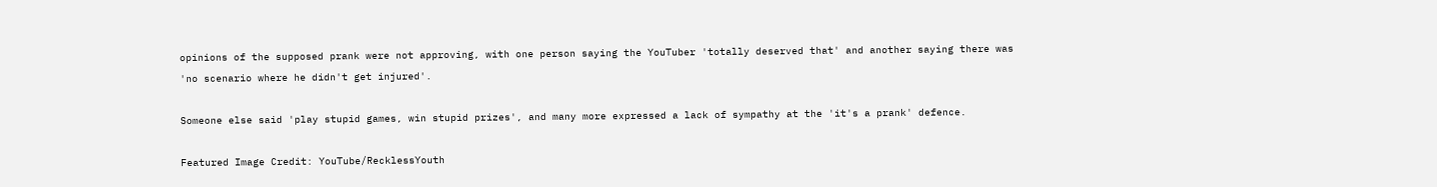opinions of the supposed prank were not approving, with one person saying the YouTuber 'totally deserved that' and another saying there was 'no scenario where he didn't get injured'.

Someone else said 'play stupid games, win stupid prizes', and many more expressed a lack of sympathy at the 'it's a prank' defence.

Featured Image Credit: YouTube/RecklessYouth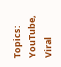Topics: YouTube, Viral